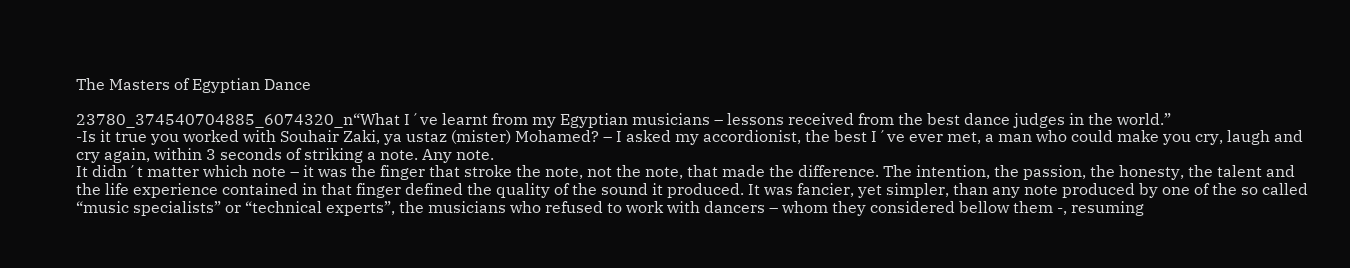The Masters of Egyptian Dance

23780_374540704885_6074320_n“What I´ve learnt from my Egyptian musicians – lessons received from the best dance judges in the world.”
-Is it true you worked with Souhair Zaki, ya ustaz (mister) Mohamed? – I asked my accordionist, the best I´ve ever met, a man who could make you cry, laugh and cry again, within 3 seconds of striking a note. Any note.
It didn´t matter which note – it was the finger that stroke the note, not the note, that made the difference. The intention, the passion, the honesty, the talent and the life experience contained in that finger defined the quality of the sound it produced. It was fancier, yet simpler, than any note produced by one of the so called “music specialists” or “technical experts”, the musicians who refused to work with dancers – whom they considered bellow them -, resuming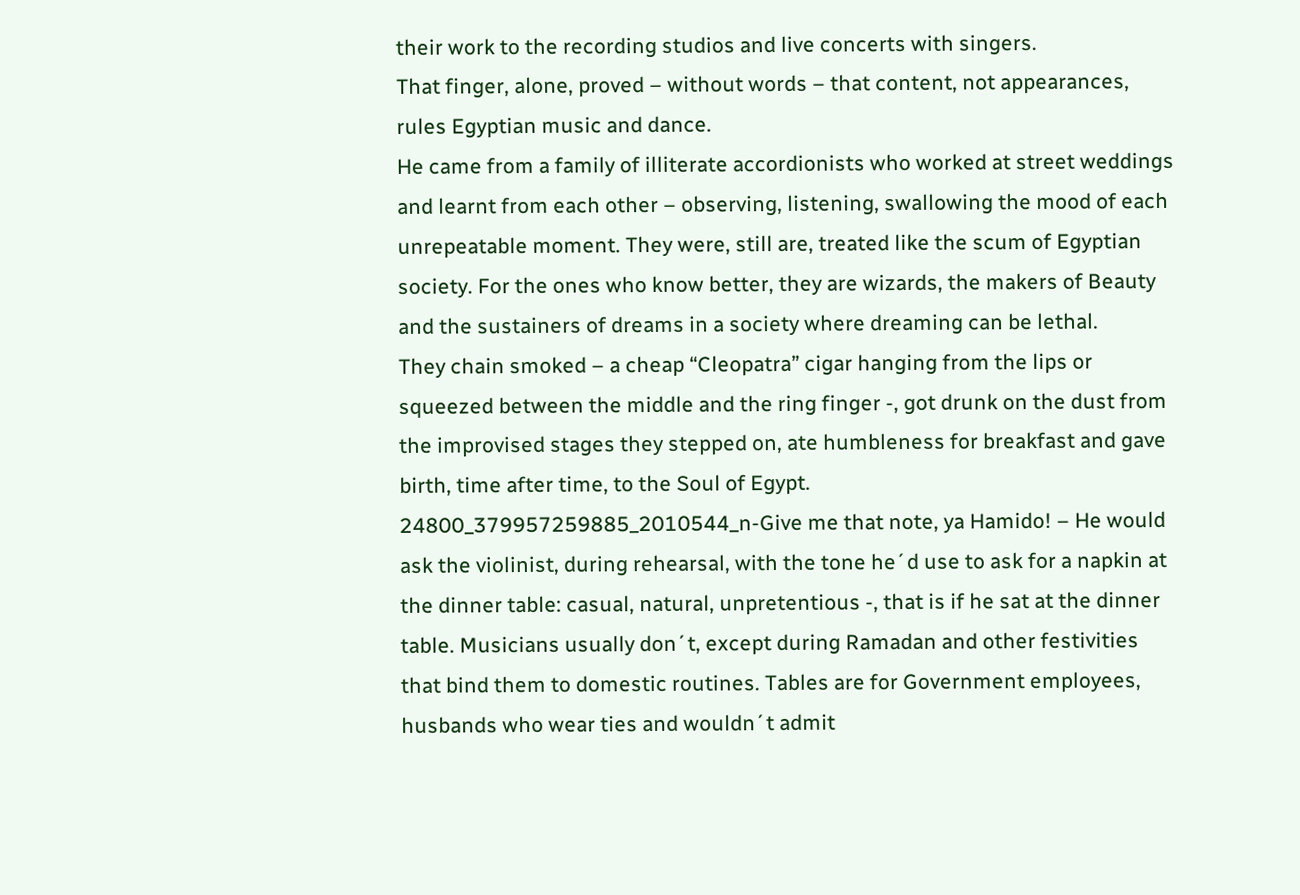their work to the recording studios and live concerts with singers.
That finger, alone, proved – without words – that content, not appearances, rules Egyptian music and dance.
He came from a family of illiterate accordionists who worked at street weddings and learnt from each other – observing, listening, swallowing the mood of each unrepeatable moment. They were, still are, treated like the scum of Egyptian society. For the ones who know better, they are wizards, the makers of Beauty and the sustainers of dreams in a society where dreaming can be lethal.
They chain smoked – a cheap “Cleopatra” cigar hanging from the lips or squeezed between the middle and the ring finger -, got drunk on the dust from the improvised stages they stepped on, ate humbleness for breakfast and gave birth, time after time, to the Soul of Egypt.
24800_379957259885_2010544_n-Give me that note, ya Hamido! – He would ask the violinist, during rehearsal, with the tone he´d use to ask for a napkin at the dinner table: casual, natural, unpretentious -, that is if he sat at the dinner table. Musicians usually don´t, except during Ramadan and other festivities that bind them to domestic routines. Tables are for Government employees, husbands who wear ties and wouldn´t admit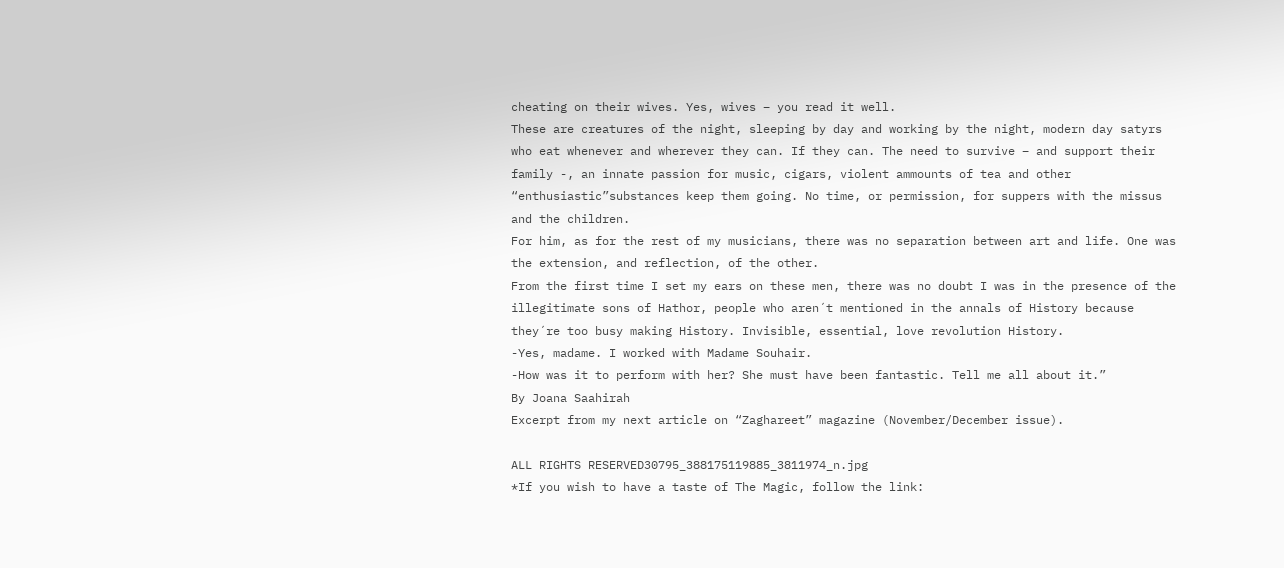cheating on their wives. Yes, wives – you read it well.
These are creatures of the night, sleeping by day and working by the night, modern day satyrs who eat whenever and wherever they can. If they can. The need to survive – and support their family -, an innate passion for music, cigars, violent ammounts of tea and other “enthusiastic”substances keep them going. No time, or permission, for suppers with the missus and the children.
For him, as for the rest of my musicians, there was no separation between art and life. One was the extension, and reflection, of the other.
From the first time I set my ears on these men, there was no doubt I was in the presence of the illegitimate sons of Hathor, people who aren´t mentioned in the annals of History because they´re too busy making History. Invisible, essential, love revolution History.
-Yes, madame. I worked with Madame Souhair.
-How was it to perform with her? She must have been fantastic. Tell me all about it.”
By Joana Saahirah
Excerpt from my next article on “Zaghareet” magazine (November/December issue).

ALL RIGHTS RESERVED30795_388175119885_3811974_n.jpg
*If you wish to have a taste of The Magic, follow the link: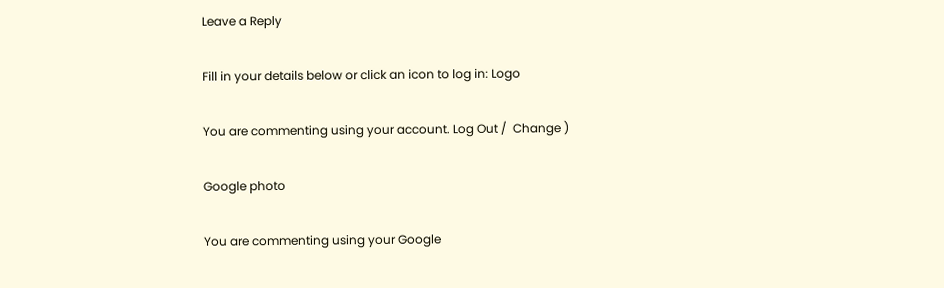Leave a Reply

Fill in your details below or click an icon to log in: Logo

You are commenting using your account. Log Out /  Change )

Google photo

You are commenting using your Google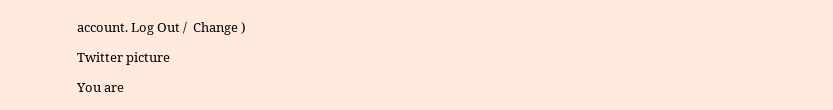account. Log Out /  Change )

Twitter picture

You are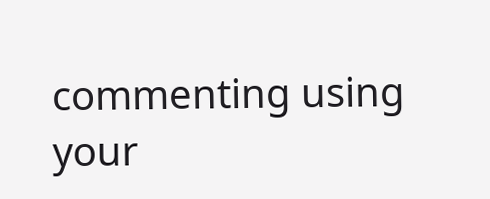commenting using your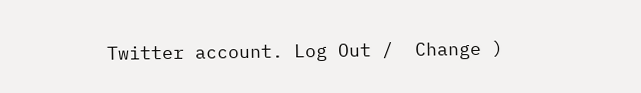Twitter account. Log Out /  Change )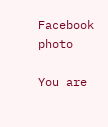Facebook photo

You are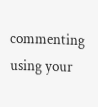commenting using your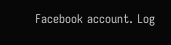Facebook account. Log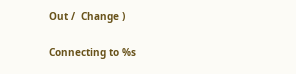Out /  Change )

Connecting to %s